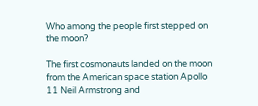Who among the people first stepped on the moon?

The first cosmonauts landed on the moon from the American space station Apollo 11 Neil Armstrong and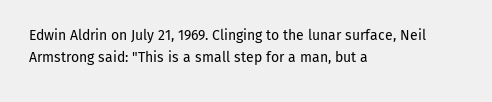Edwin Aldrin on July 21, 1969. Clinging to the lunar surface, Neil Armstrong said: "This is a small step for a man, but a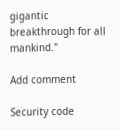gigantic breakthrough for all mankind."

Add comment

Security code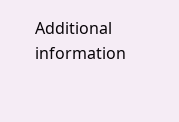Additional information